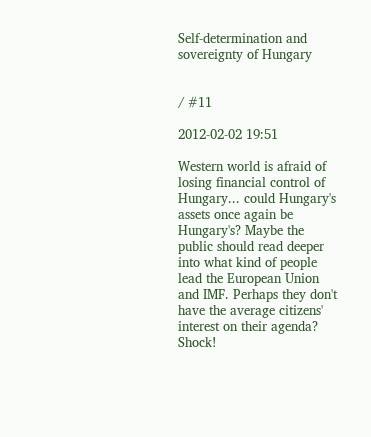Self-determination and sovereignty of Hungary


/ #11

2012-02-02 19:51

Western world is afraid of losing financial control of Hungary... could Hungary's assets once again be Hungary's? Maybe the public should read deeper into what kind of people lead the European Union and IMF. Perhaps they don't have the average citizens' interest on their agenda? Shock!